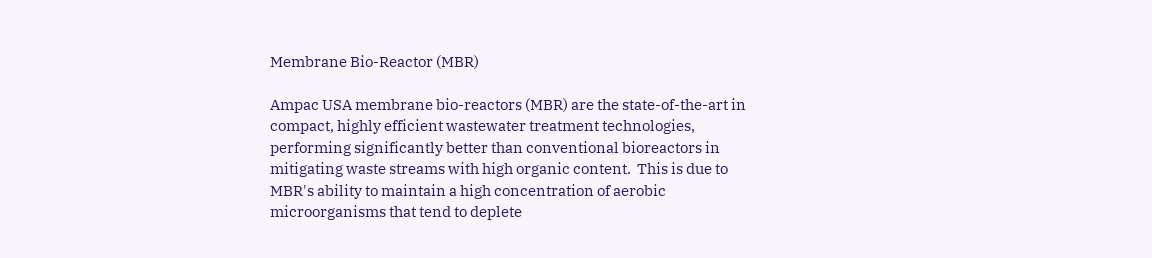Membrane Bio-Reactor (MBR)

Ampac USA membrane bio-reactors (MBR) are the state-of-the-art in compact, highly efficient wastewater treatment technologies, performing significantly better than conventional bioreactors in mitigating waste streams with high organic content.  This is due to MBR's ability to maintain a high concentration of aerobic microorganisms that tend to deplete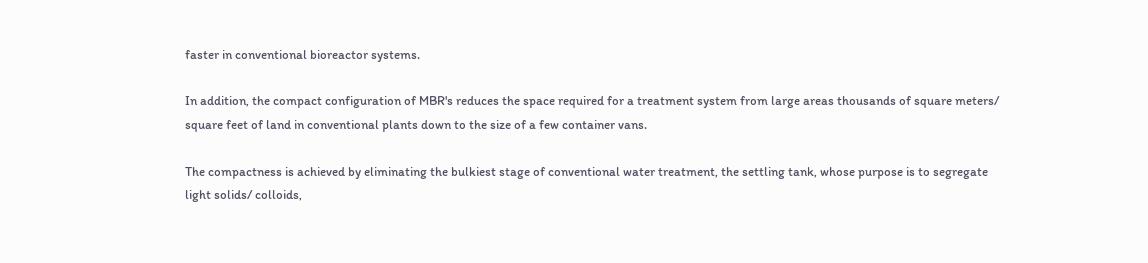faster in conventional bioreactor systems.

In addition, the compact configuration of MBR's reduces the space required for a treatment system from large areas thousands of square meters/ square feet of land in conventional plants down to the size of a few container vans.

The compactness is achieved by eliminating the bulkiest stage of conventional water treatment, the settling tank, whose purpose is to segregate light solids/ colloids,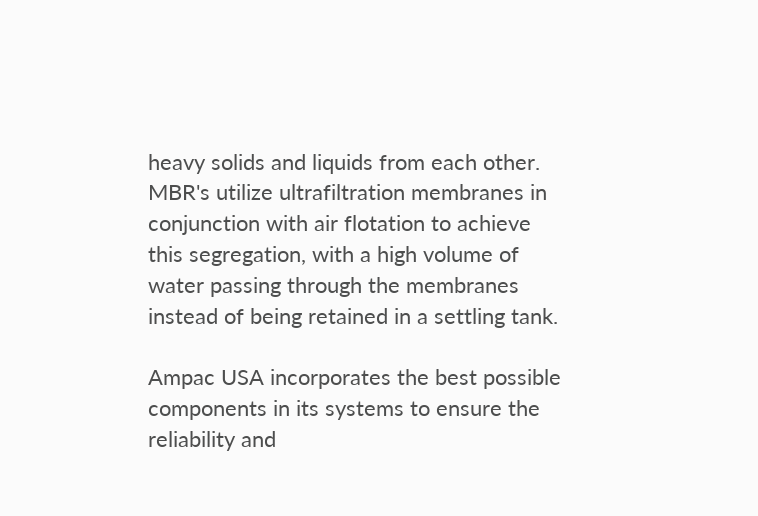heavy solids and liquids from each other.  MBR's utilize ultrafiltration membranes in conjunction with air flotation to achieve this segregation, with a high volume of water passing through the membranes instead of being retained in a settling tank.

Ampac USA incorporates the best possible components in its systems to ensure the reliability and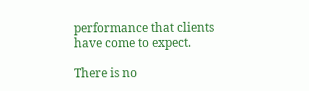performance that clients have come to expect.

There is no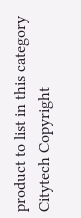product to list in this category
Citytech Copyright